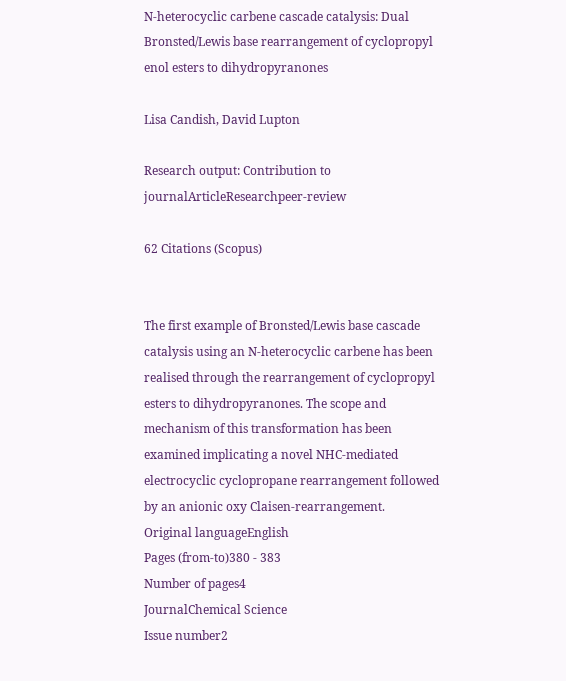N-heterocyclic carbene cascade catalysis: Dual Bronsted/Lewis base rearrangement of cyclopropyl enol esters to dihydropyranones

Lisa Candish, David Lupton

Research output: Contribution to journalArticleResearchpeer-review

62 Citations (Scopus)


The first example of Bronsted/Lewis base cascade catalysis using an N-heterocyclic carbene has been realised through the rearrangement of cyclopropyl esters to dihydropyranones. The scope and mechanism of this transformation has been examined implicating a novel NHC-mediated electrocyclic cyclopropane rearrangement followed by an anionic oxy Claisen-rearrangement.
Original languageEnglish
Pages (from-to)380 - 383
Number of pages4
JournalChemical Science
Issue number2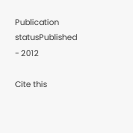Publication statusPublished - 2012

Cite this